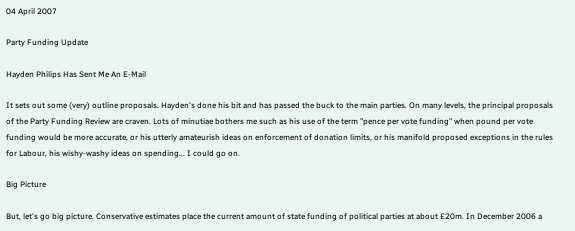04 April 2007

Party Funding Update

Hayden Philips Has Sent Me An E-Mail

It sets out some (very) outline proposals. Hayden's done his bit and has passed the buck to the main parties. On many levels, the principal proposals of the Party Funding Review are craven. Lots of minutiae bothers me such as his use of the term "pence per vote funding" when pound per vote funding would be more accurate, or his utterly amateurish ideas on enforcement of donation limits, or his manifold proposed exceptions in the rules for Labour, his wishy-washy ideas on spending... I could go on.

Big Picture

But, let's go big picture. Conservative estimates place the current amount of state funding of political parties at about £20m. In December 2006 a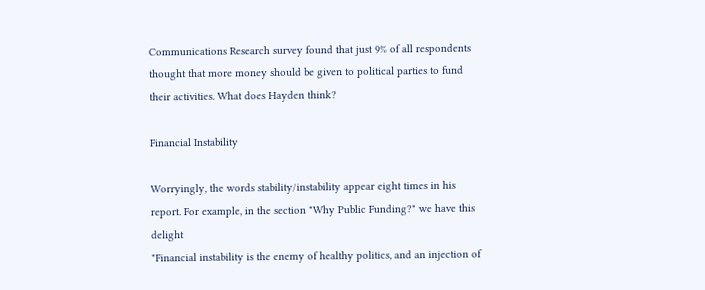Communications Research survey found that just 9% of all respondents thought that more money should be given to political parties to fund their activities. What does Hayden think?

Financial Instability

Worryingly, the words stability/instability appear eight times in his report. For example, in the section "Why Public Funding?" we have this delight
"Financial instability is the enemy of healthy politics, and an injection of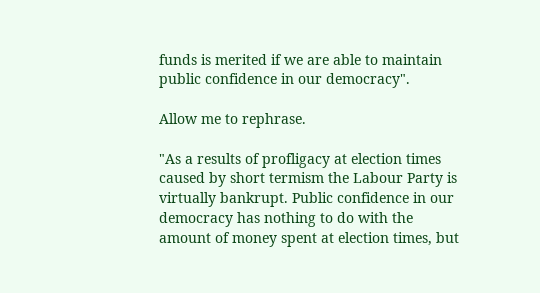funds is merited if we are able to maintain public confidence in our democracy".

Allow me to rephrase.

"As a results of profligacy at election times caused by short termism the Labour Party is virtually bankrupt. Public confidence in our democracy has nothing to do with the amount of money spent at election times, but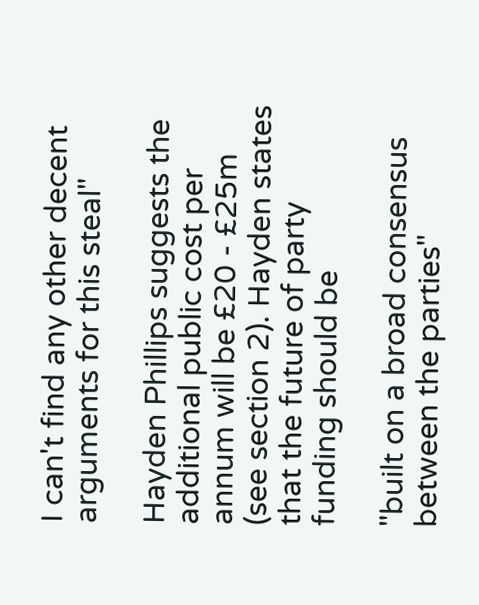I can't find any other decent arguments for this steal"

Hayden Phillips suggests the additional public cost per annum will be £20 - £25m (see section 2). Hayden states that the future of party funding should be

"built on a broad consensus between the parties"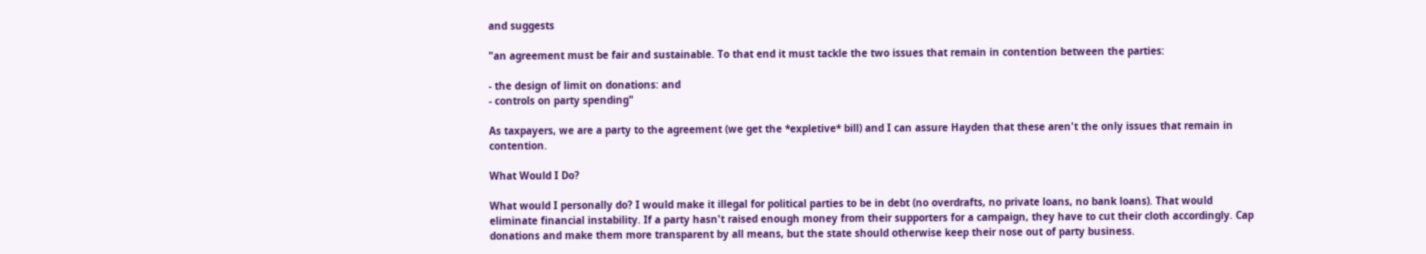and suggests

"an agreement must be fair and sustainable. To that end it must tackle the two issues that remain in contention between the parties:

- the design of limit on donations: and
- controls on party spending"

As taxpayers, we are a party to the agreement (we get the *expletive* bill) and I can assure Hayden that these aren't the only issues that remain in contention.

What Would I Do?

What would I personally do? I would make it illegal for political parties to be in debt (no overdrafts, no private loans, no bank loans). That would eliminate financial instability. If a party hasn't raised enough money from their supporters for a campaign, they have to cut their cloth accordingly. Cap donations and make them more transparent by all means, but the state should otherwise keep their nose out of party business.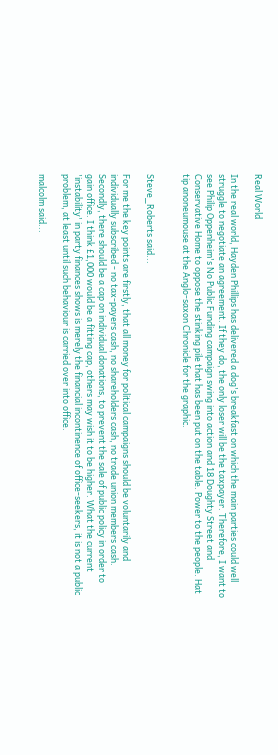Real World

In the real world, Hayden Phillips has delivered a dog's breakfast on which the main parties could well struggle to negotiate an agreement. If they do, the only loser will be the taxpayer. Therefore, I want to see Philip Oppenheim's No Public Funding campaign swing into action and 18 Doughty Street and Conservative Home to oppose the stinking pile that has been put on the table. Power to the people. Hat tip anoneumouse at the Anglo-saxon Chronicle for the graphic.


Steve_Roberts said...

For me the key points are firstly, that all money for political campaigns should be voluntarily and individually subscribed - no tax-payers cash, no shareholders cash, no trade union members cash. Secondly, there should be a cap on individual donations, to prevent the sale of public policy in order to gain office. I think £1,000 would be a fitting cap, others may wish it to be higher. What the current 'instability' in party finances shows is merely the financial incontinence of office-seekers, it is not a public problem, at least until such behaviour is carried over into office.

malcolm said...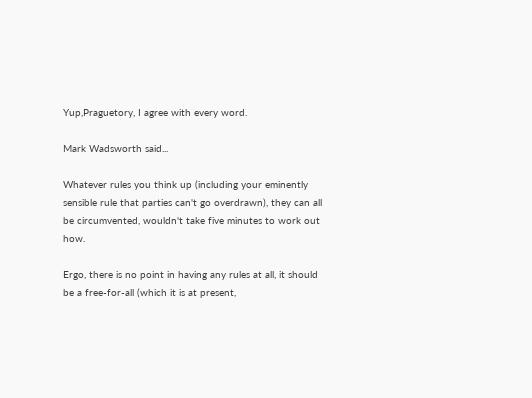Yup,Praguetory, I agree with every word.

Mark Wadsworth said...

Whatever rules you think up (including your eminently sensible rule that parties can't go overdrawn), they can all be circumvented, wouldn't take five minutes to work out how.

Ergo, there is no point in having any rules at all, it should be a free-for-all (which it is at present,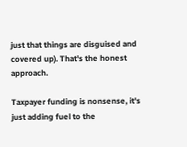just that things are disguised and covered up). That's the honest approach.

Taxpayer funding is nonsense, it's just adding fuel to the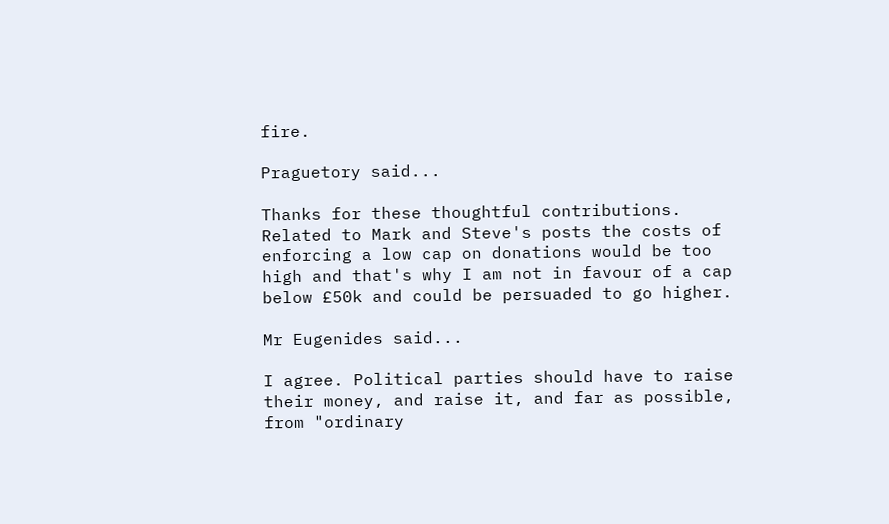fire.

Praguetory said...

Thanks for these thoughtful contributions. Related to Mark and Steve's posts the costs of enforcing a low cap on donations would be too high and that's why I am not in favour of a cap below £50k and could be persuaded to go higher.

Mr Eugenides said...

I agree. Political parties should have to raise their money, and raise it, and far as possible, from "ordinary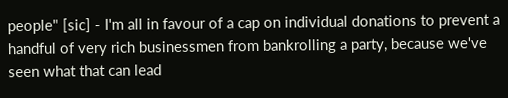people" [sic] - I'm all in favour of a cap on individual donations to prevent a handful of very rich businessmen from bankrolling a party, because we've seen what that can lead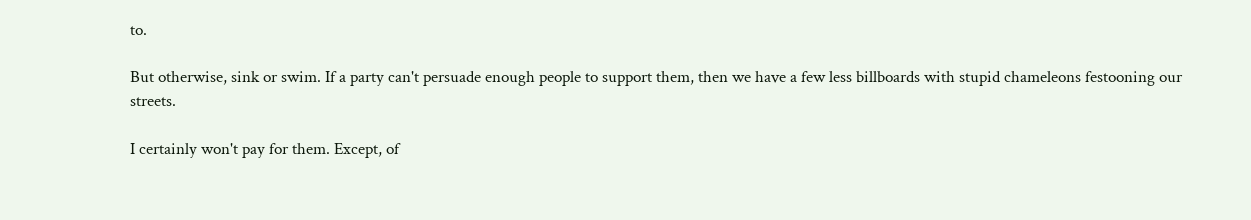to.

But otherwise, sink or swim. If a party can't persuade enough people to support them, then we have a few less billboards with stupid chameleons festooning our streets.

I certainly won't pay for them. Except, of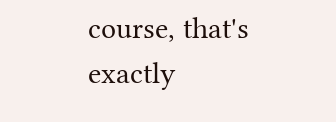course, that's exactly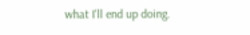what I'll end up doing.